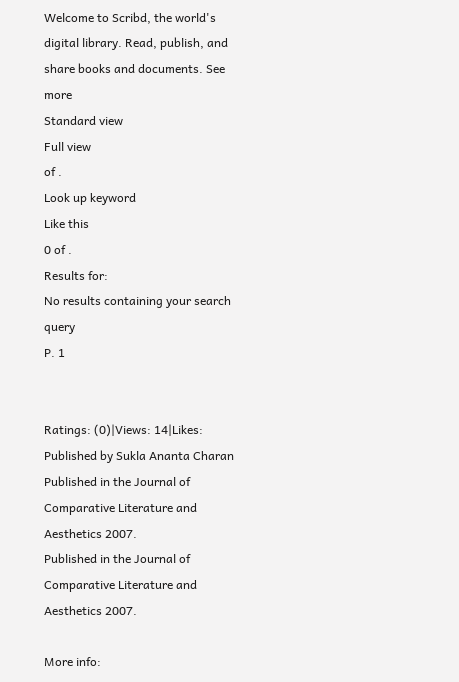Welcome to Scribd, the world's digital library. Read, publish, and share books and documents. See more
Standard view
Full view
of .
Look up keyword
Like this
0 of .
Results for:
No results containing your search query
P. 1


Ratings: (0)|Views: 14|Likes:
Published by Sukla Ananta Charan
Published in the Journal of Comparative Literature and Aesthetics 2007.
Published in the Journal of Comparative Literature and Aesthetics 2007.

More info: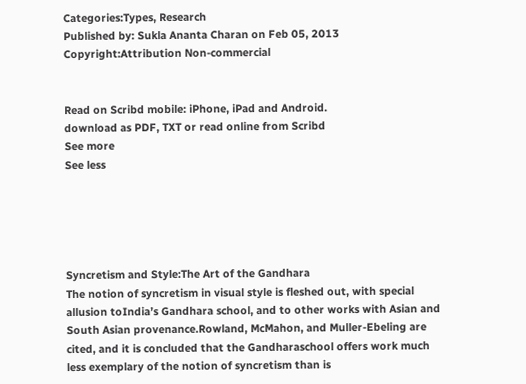Categories:Types, Research
Published by: Sukla Ananta Charan on Feb 05, 2013
Copyright:Attribution Non-commercial


Read on Scribd mobile: iPhone, iPad and Android.
download as PDF, TXT or read online from Scribd
See more
See less





Syncretism and Style:The Art of the Gandhara
The notion of syncretism in visual style is fleshed out, with special allusion toIndia’s Gandhara school, and to other works with Asian and South Asian provenance.Rowland, McMahon, and Muller-Ebeling are cited, and it is concluded that the Gandharaschool offers work much less exemplary of the notion of syncretism than is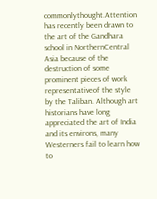commonlythought.Attention has recently been drawn to the art of the Gandhara school in NorthernCentral Asia because of the destruction of some prominent pieces of work representativeof the style by the Taliban. Although art historians have long appreciated the art of India and its environs, many Westerners fail to learn how to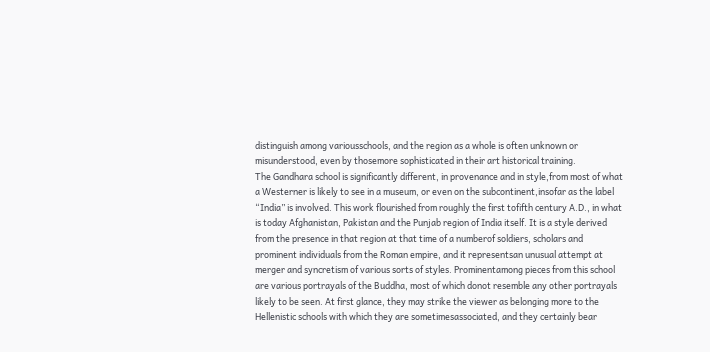distinguish among variousschools, and the region as a whole is often unknown or misunderstood, even by thosemore sophisticated in their art historical training.
The Gandhara school is significantly different, in provenance and in style,from most of what a Westerner is likely to see in a museum, or even on the subcontinent,insofar as the label “India” is involved. This work flourished from roughly the first tofifth century A.D., in what is today Afghanistan, Pakistan and the Punjab region of India itself. It is a style derived from the presence in that region at that time of a numberof soldiers, scholars and prominent individuals from the Roman empire, and it representsan unusual attempt at merger and syncretism of various sorts of styles. Prominentamong pieces from this school are various portrayals of the Buddha, most of which donot resemble any other portrayals likely to be seen. At first glance, they may strike the viewer as belonging more to the Hellenistic schools with which they are sometimesassociated, and they certainly bear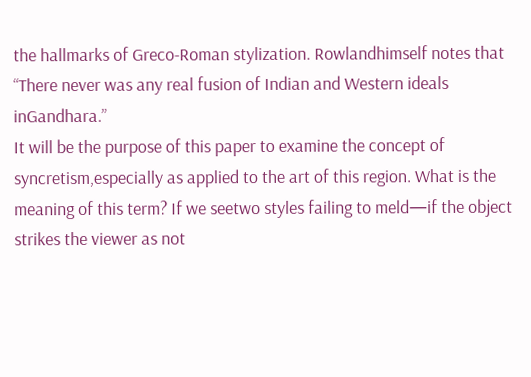the hallmarks of Greco-Roman stylization. Rowlandhimself notes that “There never was any real fusion of Indian and Western ideals inGandhara.”
It will be the purpose of this paper to examine the concept of syncretism,especially as applied to the art of this region. What is the meaning of this term? If we seetwo styles failing to meld—if the object strikes the viewer as not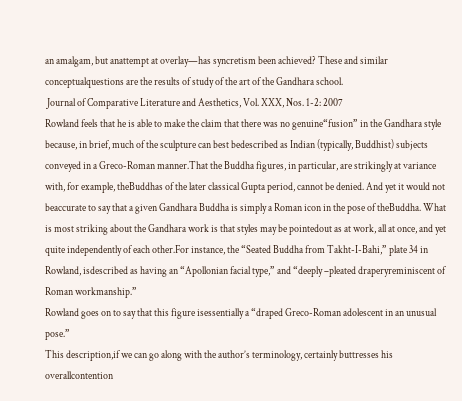an amalgam, but anattempt at overlay—has syncretism been achieved? These and similar conceptualquestions are the results of study of the art of the Gandhara school.
 Journal of Comparative Literature and Aesthetics, Vol. XXX, Nos. 1-2: 2007
Rowland feels that he is able to make the claim that there was no genuine“fusion” in the Gandhara style because, in brief, much of the sculpture can best bedescribed as Indian (typically, Buddhist) subjects conveyed in a Greco-Roman manner.That the Buddha figures, in particular, are strikingly at variance with, for example, theBuddhas of the later classical Gupta period, cannot be denied. And yet it would not beaccurate to say that a given Gandhara Buddha is simply a Roman icon in the pose of theBuddha. What is most striking about the Gandhara work is that styles may be pointedout as at work, all at once, and yet quite independently of each other.For instance, the “Seated Buddha from Takht-I-Bahi,” plate 34 in Rowland, isdescribed as having an “Apollonian facial type,” and “deeply –pleated draperyreminiscent of Roman workmanship.”
Rowland goes on to say that this figure isessentially a “draped Greco-Roman adolescent in an unusual pose.”
This description,if we can go along with the author’s terminology, certainly buttresses his overallcontention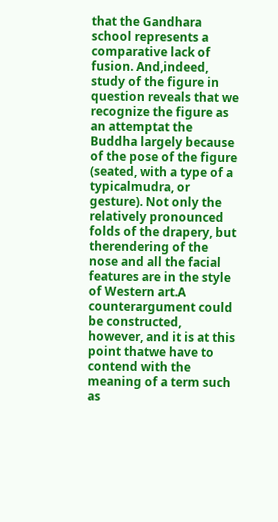that the Gandhara school represents a comparative lack of fusion. And,indeed, study of the figure in question reveals that we recognize the figure as an attemptat the Buddha largely because of the pose of the figure (seated, with a type of a typicalmudra, or gesture). Not only the relatively pronounced folds of the drapery, but therendering of the nose and all the facial features are in the style of Western art.A counterargument could be constructed, however, and it is at this point thatwe have to contend with the meaning of a term such as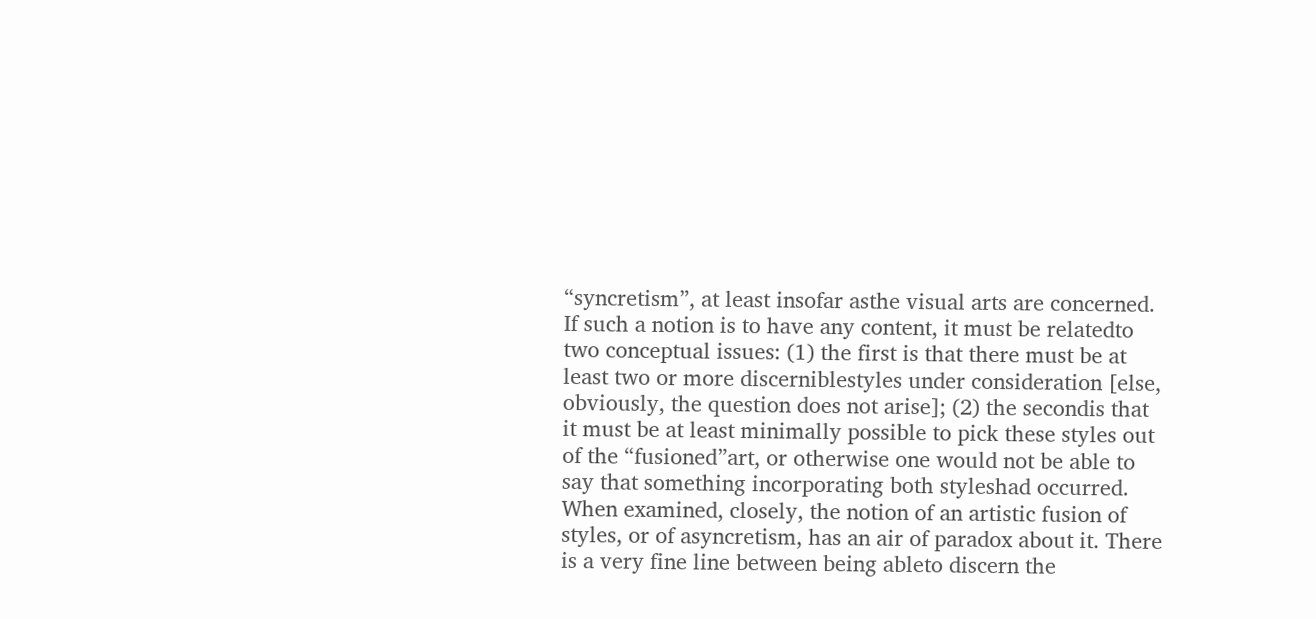“syncretism”, at least insofar asthe visual arts are concerned. If such a notion is to have any content, it must be relatedto two conceptual issues: (1) the first is that there must be at least two or more discerniblestyles under consideration [else, obviously, the question does not arise]; (2) the secondis that it must be at least minimally possible to pick these styles out of the “fusioned”art, or otherwise one would not be able to say that something incorporating both styleshad occurred. When examined, closely, the notion of an artistic fusion of styles, or of asyncretism, has an air of paradox about it. There is a very fine line between being ableto discern the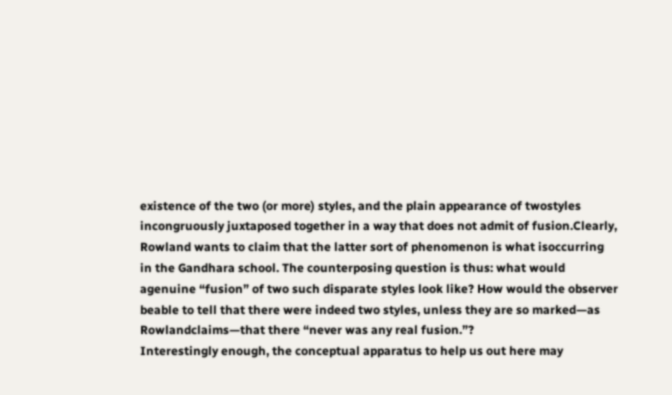existence of the two (or more) styles, and the plain appearance of twostyles incongruously juxtaposed together in a way that does not admit of fusion.Clearly, Rowland wants to claim that the latter sort of phenomenon is what isoccurring in the Gandhara school. The counterposing question is thus: what would agenuine “fusion” of two such disparate styles look like? How would the observer beable to tell that there were indeed two styles, unless they are so marked—as Rowlandclaims—that there “never was any real fusion.”?
Interestingly enough, the conceptual apparatus to help us out here may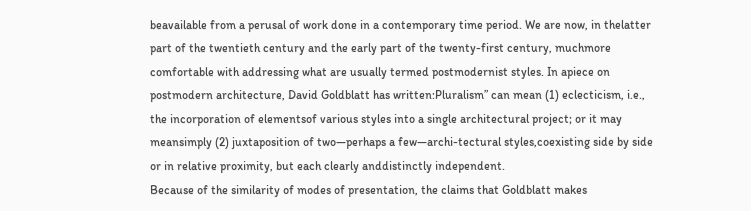beavailable from a perusal of work done in a contemporary time period. We are now, in thelatter part of the twentieth century and the early part of the twenty-first century, muchmore comfortable with addressing what are usually termed postmodernist styles. In apiece on postmodern architecture, David Goldblatt has written:Pluralism” can mean (1) eclecticism, i.e., the incorporation of elementsof various styles into a single architectural project; or it may meansimply (2) juxtaposition of two—perhaps a few—archi-tectural styles,coexisting side by side or in relative proximity, but each clearly anddistinctly independent.
Because of the similarity of modes of presentation, the claims that Goldblatt makes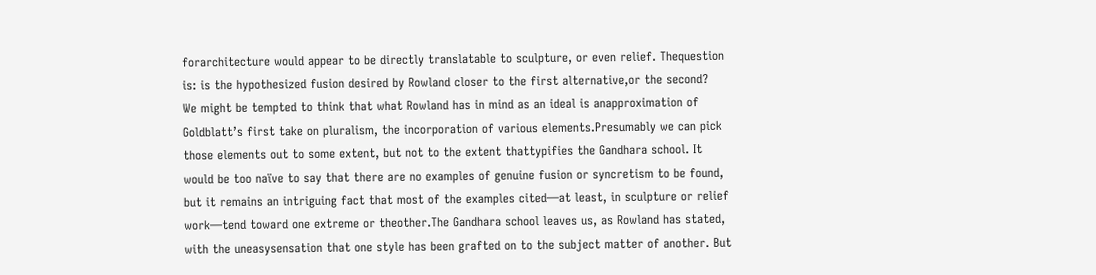forarchitecture would appear to be directly translatable to sculpture, or even relief. Thequestion is: is the hypothesized fusion desired by Rowland closer to the first alternative,or the second?
We might be tempted to think that what Rowland has in mind as an ideal is anapproximation of Goldblatt’s first take on pluralism, the incorporation of various elements.Presumably we can pick those elements out to some extent, but not to the extent thattypifies the Gandhara school. It would be too naïve to say that there are no examples of genuine fusion or syncretism to be found, but it remains an intriguing fact that most of the examples cited—at least, in sculpture or relief work—tend toward one extreme or theother.The Gandhara school leaves us, as Rowland has stated, with the uneasysensation that one style has been grafted on to the subject matter of another. But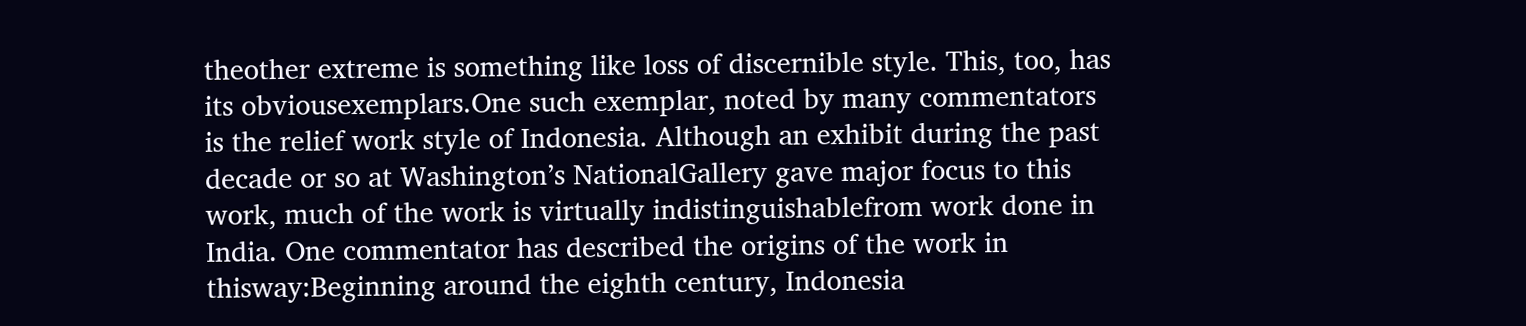theother extreme is something like loss of discernible style. This, too, has its obviousexemplars.One such exemplar, noted by many commentators is the relief work style of Indonesia. Although an exhibit during the past decade or so at Washington’s NationalGallery gave major focus to this work, much of the work is virtually indistinguishablefrom work done in India. One commentator has described the origins of the work in thisway:Beginning around the eighth century, Indonesia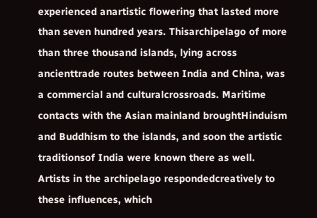experienced anartistic flowering that lasted more than seven hundred years. Thisarchipelago of more than three thousand islands, lying across ancienttrade routes between India and China, was a commercial and culturalcrossroads. Maritime contacts with the Asian mainland broughtHinduism and Buddhism to the islands, and soon the artistic traditionsof India were known there as well. Artists in the archipelago respondedcreatively to these influences, which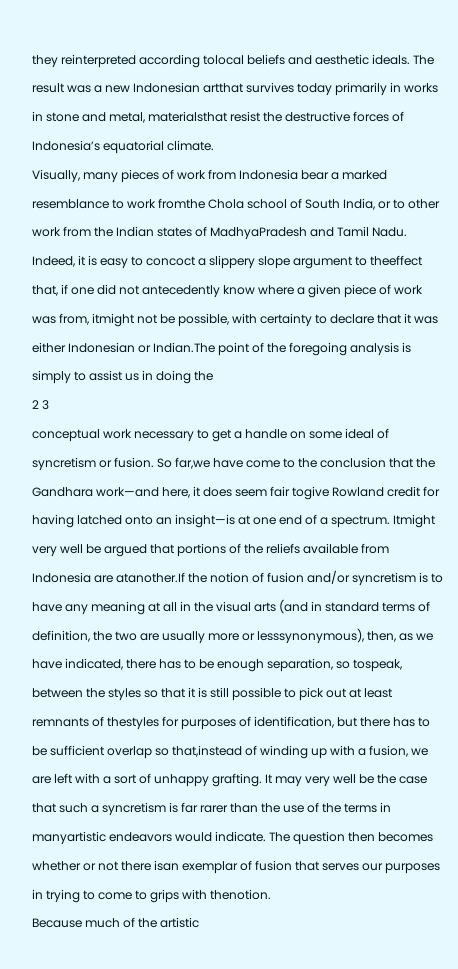they reinterpreted according tolocal beliefs and aesthetic ideals. The result was a new Indonesian artthat survives today primarily in works in stone and metal, materialsthat resist the destructive forces of Indonesia’s equatorial climate.
Visually, many pieces of work from Indonesia bear a marked resemblance to work fromthe Chola school of South India, or to other work from the Indian states of MadhyaPradesh and Tamil Nadu. Indeed, it is easy to concoct a slippery slope argument to theeffect that, if one did not antecedently know where a given piece of work was from, itmight not be possible, with certainty to declare that it was either Indonesian or Indian.The point of the foregoing analysis is simply to assist us in doing the
2 3
conceptual work necessary to get a handle on some ideal of syncretism or fusion. So far,we have come to the conclusion that the Gandhara work—and here, it does seem fair togive Rowland credit for having latched onto an insight—is at one end of a spectrum. Itmight very well be argued that portions of the reliefs available from Indonesia are atanother.If the notion of fusion and/or syncretism is to have any meaning at all in the visual arts (and in standard terms of definition, the two are usually more or lesssynonymous), then, as we have indicated, there has to be enough separation, so tospeak, between the styles so that it is still possible to pick out at least remnants of thestyles for purposes of identification, but there has to be sufficient overlap so that,instead of winding up with a fusion, we are left with a sort of unhappy grafting. It may very well be the case that such a syncretism is far rarer than the use of the terms in manyartistic endeavors would indicate. The question then becomes whether or not there isan exemplar of fusion that serves our purposes in trying to come to grips with thenotion.
Because much of the artistic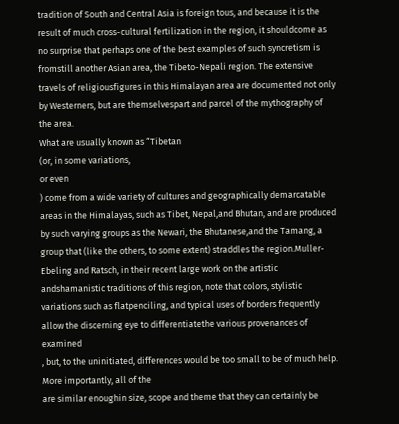tradition of South and Central Asia is foreign tous, and because it is the result of much cross-cultural fertilization in the region, it shouldcome as no surprise that perhaps one of the best examples of such syncretism is fromstill another Asian area, the Tibeto-Nepali region. The extensive travels of religiousfigures in this Himalayan area are documented not only by Westerners, but are themselvespart and parcel of the mythography of the area.
What are usually known as “Tibetan
(or, in some variations,
or even
) come from a wide variety of cultures and geographically demarcatable areas in the Himalayas, such as Tibet, Nepal,and Bhutan, and are produced by such varying groups as the Newari, the Bhutanese,and the Tamang, a group that (like the others, to some extent) straddles the region.Muller-Ebeling and Ratsch, in their recent large work on the artistic andshamanistic traditions of this region, note that colors, stylistic variations such as flatpenciling, and typical uses of borders frequently allow the discerning eye to differentiatethe various provenances of examined
, but, to the uninitiated, differences would be too small to be of much help. More importantly, all of the
are similar enoughin size, scope and theme that they can certainly be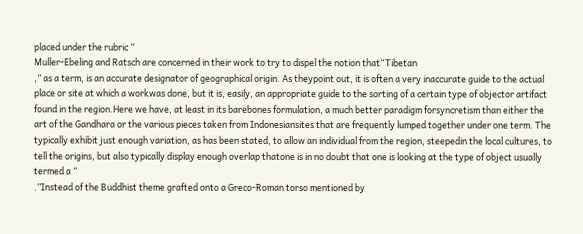placed under the rubric “
Muller-Ebeling and Ratsch are concerned in their work to try to dispel the notion that“Tibetan
,” as a term, is an accurate designator of geographical origin. As theypoint out, it is often a very inaccurate guide to the actual place or site at which a workwas done, but it is, easily, an appropriate guide to the sorting of a certain type of objector artifact found in the region.Here we have, at least in its barebones formulation, a much better paradigm forsyncretism than either the art of the Gandhara or the various pieces taken from Indonesiansites that are frequently lumped together under one term. The
typically exhibit just enough variation, as has been stated, to allow an individual from the region, steepedin the local cultures, to tell the origins, but also typically display enough overlap thatone is in no doubt that one is looking at the type of object usually termed a “
.”Instead of the Buddhist theme grafted onto a Greco-Roman torso mentioned by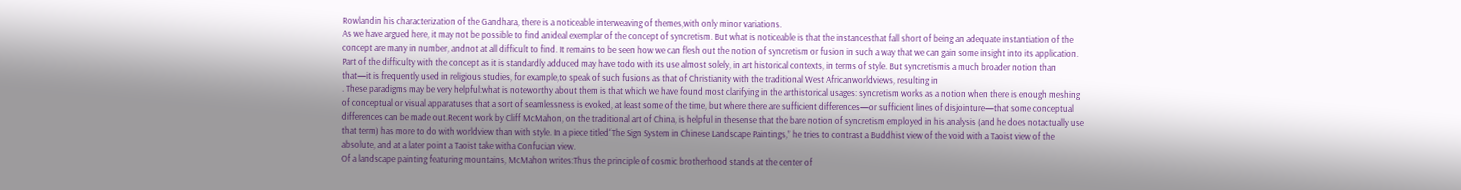Rowlandin his characterization of the Gandhara, there is a noticeable interweaving of themes,with only minor variations.
As we have argued here, it may not be possible to find anideal exemplar of the concept of syncretism. But what is noticeable is that the instancesthat fall short of being an adequate instantiation of the concept are many in number, andnot at all difficult to find. It remains to be seen how we can flesh out the notion of syncretism or fusion in such a way that we can gain some insight into its application.
Part of the difficulty with the concept as it is standardly adduced may have todo with its use almost solely, in art historical contexts, in terms of style. But syncretismis a much broader notion than that—it is frequently used in religious studies, for example,to speak of such fusions as that of Christianity with the traditional West Africanworldviews, resulting in
. These paradigms may be very helpful:what is noteworthy about them is that which we have found most clarifying in the arthistorical usages: syncretism works as a notion when there is enough meshing of conceptual or visual apparatuses that a sort of seamlessness is evoked, at least some of the time, but where there are sufficient differences—or sufficient lines of disjointure—that some conceptual differences can be made out.Recent work by Cliff McMahon, on the traditional art of China, is helpful in thesense that the bare notion of syncretism employed in his analysis (and he does notactually use that term) has more to do with worldview than with style. In a piece titled“The Sign System in Chinese Landscape Paintings,” he tries to contrast a Buddhist view of the void with a Taoist view of the absolute, and at a later point a Taoist take witha Confucian view.
Of a landscape painting featuring mountains, McMahon writes:Thus the principle of cosmic brotherhood stands at the center of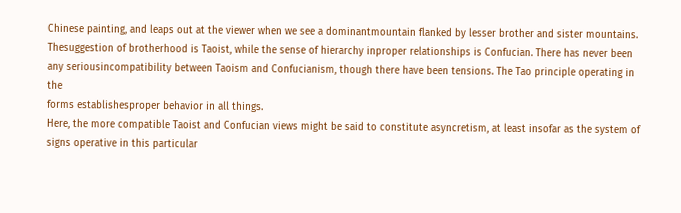Chinese painting, and leaps out at the viewer when we see a dominantmountain flanked by lesser brother and sister mountains. Thesuggestion of brotherhood is Taoist, while the sense of hierarchy inproper relationships is Confucian. There has never been any seriousincompatibility between Taoism and Confucianism, though there have been tensions. The Tao principle operating in the
forms establishesproper behavior in all things.
Here, the more compatible Taoist and Confucian views might be said to constitute asyncretism, at least insofar as the system of signs operative in this particular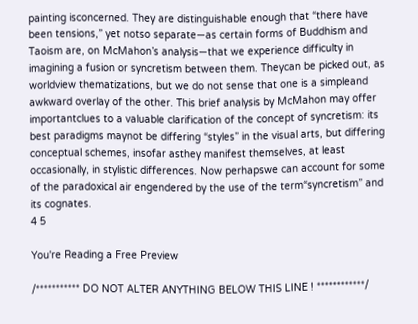painting isconcerned. They are distinguishable enough that “there have been tensions,” yet notso separate—as certain forms of Buddhism and Taoism are, on McMahon’s analysis—that we experience difficulty in imagining a fusion or syncretism between them. Theycan be picked out, as worldview thematizations, but we do not sense that one is a simpleand awkward overlay of the other. This brief analysis by McMahon may offer importantclues to a valuable clarification of the concept of syncretism: its best paradigms maynot be differing “styles” in the visual arts, but differing conceptual schemes, insofar asthey manifest themselves, at least occasionally, in stylistic differences. Now perhapswe can account for some of the paradoxical air engendered by the use of the term“syncretism” and its cognates.
4 5

You're Reading a Free Preview

/*********** DO NOT ALTER ANYTHING BELOW THIS LINE ! ************/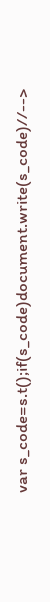var s_code=s.t();if(s_code)document.write(s_code)//-->